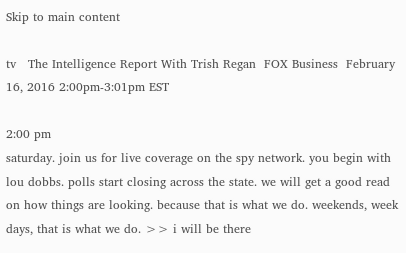Skip to main content

tv   The Intelligence Report With Trish Regan  FOX Business  February 16, 2016 2:00pm-3:01pm EST

2:00 pm
saturday. join us for live coverage on the spy network. you begin with lou dobbs. polls start closing across the state. we will get a good read on how things are looking. because that is what we do. weekends, week days, that is what we do. >> i will be there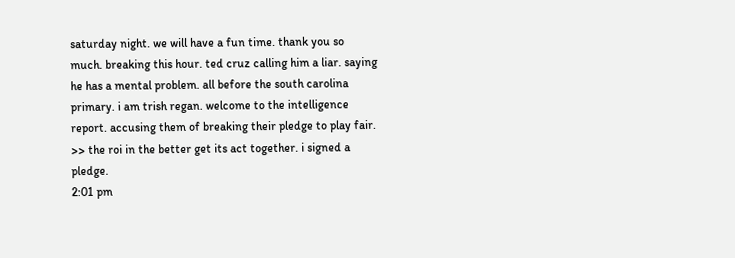saturday night. we will have a fun time. thank you so much. breaking this hour. ted cruz calling him a liar. saying he has a mental problem. all before the south carolina primary. i am trish regan. welcome to the intelligence report. accusing them of breaking their pledge to play fair. >> the roi in the better get its act together. i signed a pledge.
2:01 pm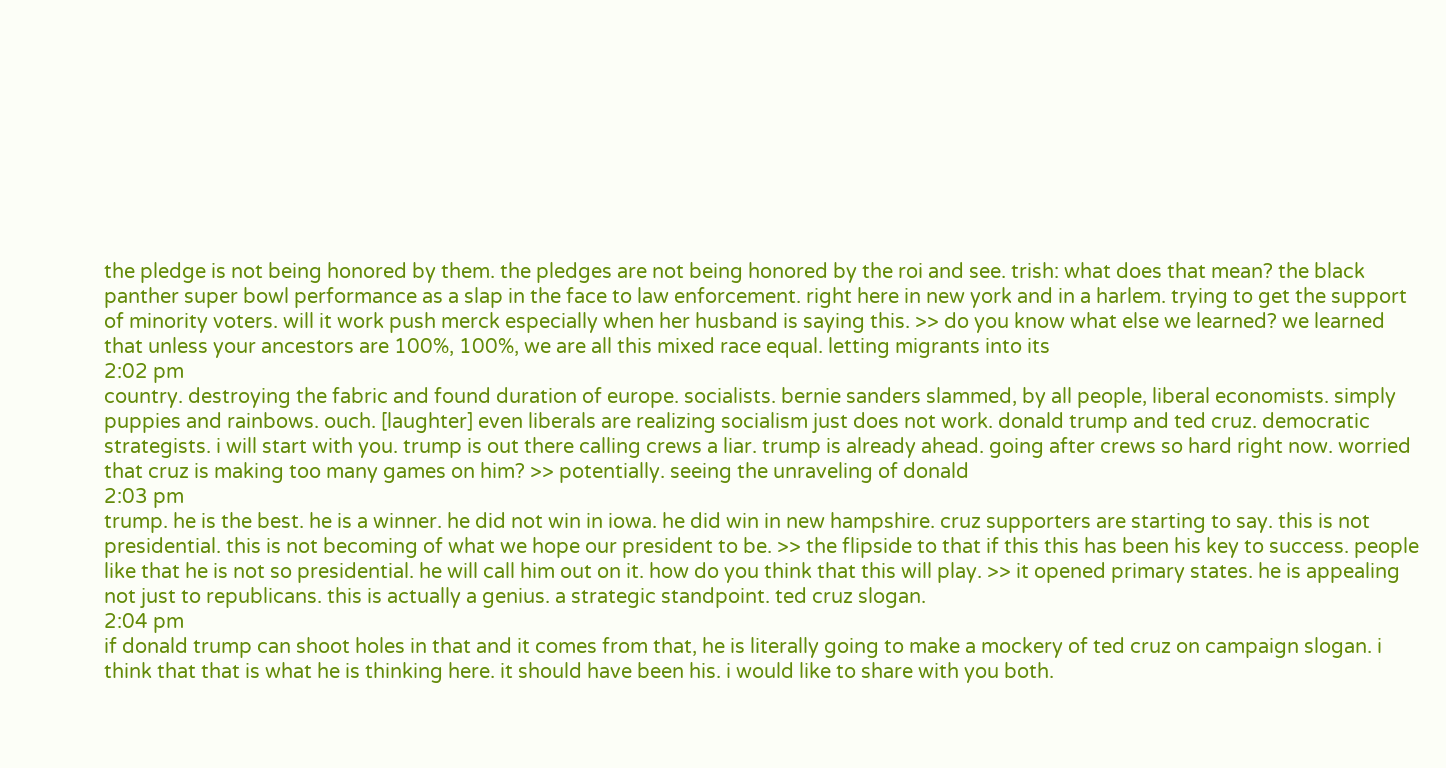the pledge is not being honored by them. the pledges are not being honored by the roi and see. trish: what does that mean? the black panther super bowl performance as a slap in the face to law enforcement. right here in new york and in a harlem. trying to get the support of minority voters. will it work push merck especially when her husband is saying this. >> do you know what else we learned? we learned that unless your ancestors are 100%, 100%, we are all this mixed race equal. letting migrants into its
2:02 pm
country. destroying the fabric and found duration of europe. socialists. bernie sanders slammed, by all people, liberal economists. simply puppies and rainbows. ouch. [laughter] even liberals are realizing socialism just does not work. donald trump and ted cruz. democratic strategists. i will start with you. trump is out there calling crews a liar. trump is already ahead. going after crews so hard right now. worried that cruz is making too many games on him? >> potentially. seeing the unraveling of donald
2:03 pm
trump. he is the best. he is a winner. he did not win in iowa. he did win in new hampshire. cruz supporters are starting to say. this is not presidential. this is not becoming of what we hope our president to be. >> the flipside to that if this this has been his key to success. people like that he is not so presidential. he will call him out on it. how do you think that this will play. >> it opened primary states. he is appealing not just to republicans. this is actually a genius. a strategic standpoint. ted cruz slogan.
2:04 pm
if donald trump can shoot holes in that and it comes from that, he is literally going to make a mockery of ted cruz on campaign slogan. i think that that is what he is thinking here. it should have been his. i would like to share with you both.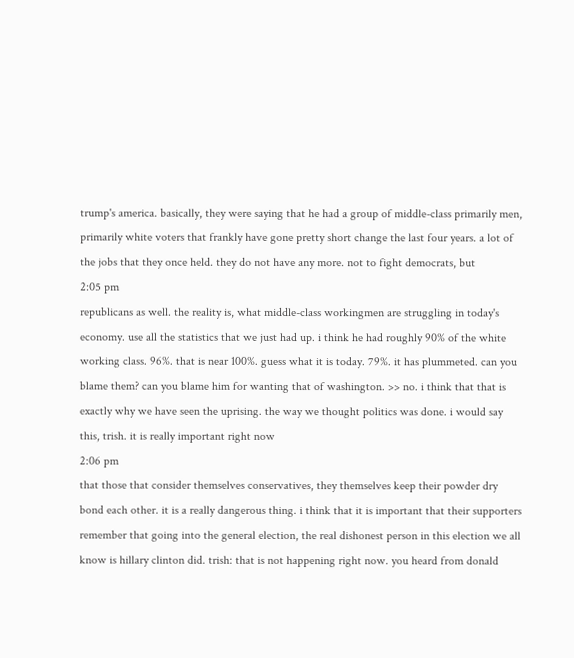trump's america. basically, they were saying that he had a group of middle-class primarily men, primarily white voters that frankly have gone pretty short change the last four years. a lot of the jobs that they once held. they do not have any more. not to fight democrats, but
2:05 pm
republicans as well. the reality is, what middle-class workingmen are struggling in today's economy. use all the statistics that we just had up. i think he had roughly 90% of the white working class. 96%. that is near 100%. guess what it is today. 79%. it has plummeted. can you blame them? can you blame him for wanting that of washington. >> no. i think that that is exactly why we have seen the uprising. the way we thought politics was done. i would say this, trish. it is really important right now
2:06 pm
that those that consider themselves conservatives, they themselves keep their powder dry bond each other. it is a really dangerous thing. i think that it is important that their supporters remember that going into the general election, the real dishonest person in this election we all know is hillary clinton did. trish: that is not happening right now. you heard from donald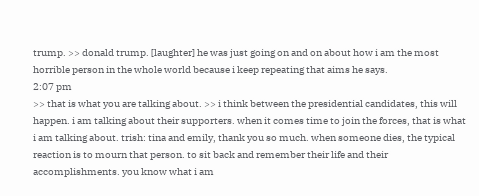trump. >> donald trump. [laughter] he was just going on and on about how i am the most horrible person in the whole world because i keep repeating that aims he says.
2:07 pm
>> that is what you are talking about. >> i think between the presidential candidates, this will happen. i am talking about their supporters. when it comes time to join the forces, that is what i am talking about. trish: tina and emily, thank you so much. when someone dies, the typical reaction is to mourn that person. to sit back and remember their life and their accomplishments. you know what i am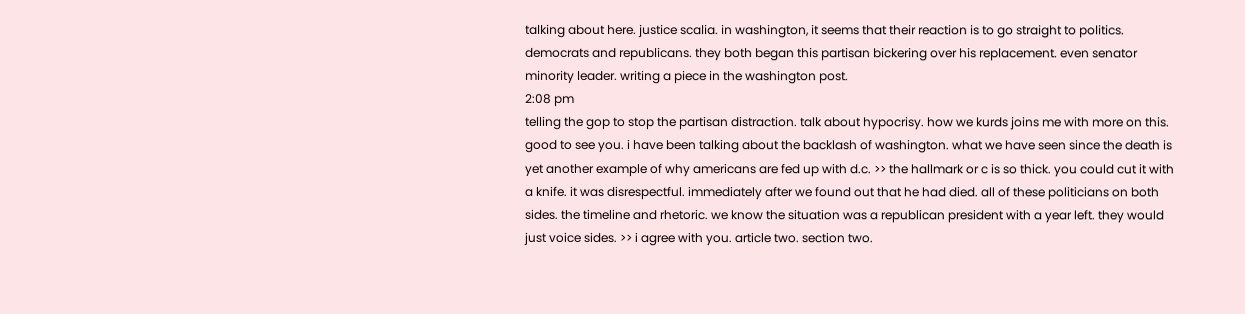talking about here. justice scalia. in washington, it seems that their reaction is to go straight to politics. democrats and republicans. they both began this partisan bickering over his replacement. even senator minority leader. writing a piece in the washington post.
2:08 pm
telling the gop to stop the partisan distraction. talk about hypocrisy. how we kurds joins me with more on this. good to see you. i have been talking about the backlash of washington. what we have seen since the death is yet another example of why americans are fed up with d.c. >> the hallmark or c is so thick. you could cut it with a knife. it was disrespectful. immediately after we found out that he had died. all of these politicians on both sides. the timeline and rhetoric. we know the situation was a republican president with a year left. they would just voice sides. >> i agree with you. article two. section two.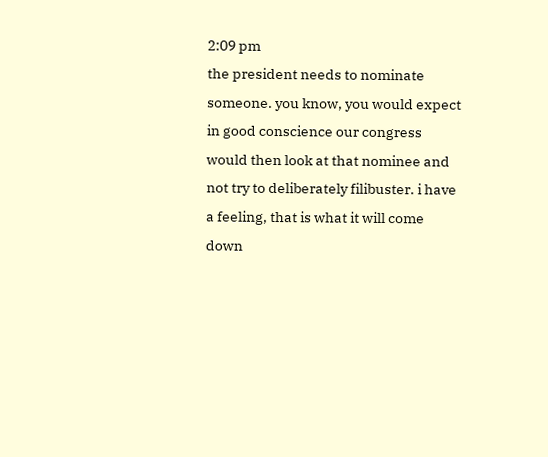2:09 pm
the president needs to nominate someone. you know, you would expect in good conscience our congress would then look at that nominee and not try to deliberately filibuster. i have a feeling, that is what it will come down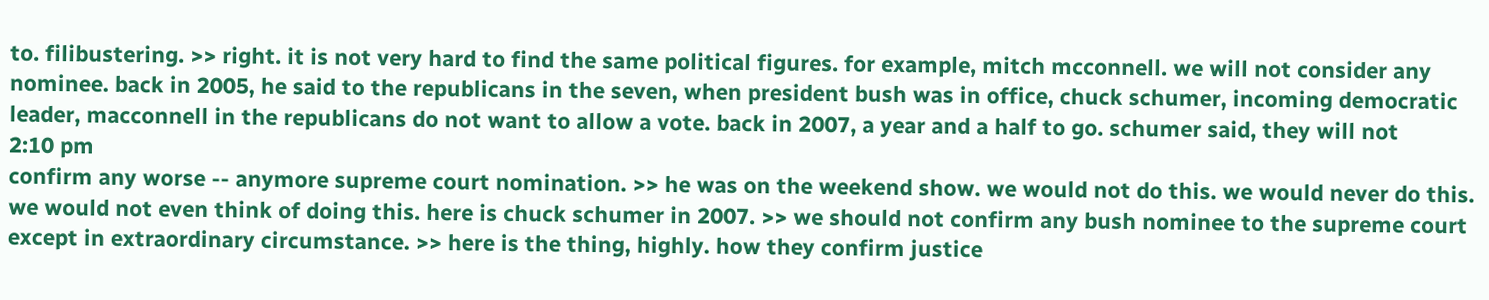to. filibustering. >> right. it is not very hard to find the same political figures. for example, mitch mcconnell. we will not consider any nominee. back in 2005, he said to the republicans in the seven, when president bush was in office, chuck schumer, incoming democratic leader, macconnell in the republicans do not want to allow a vote. back in 2007, a year and a half to go. schumer said, they will not
2:10 pm
confirm any worse -- anymore supreme court nomination. >> he was on the weekend show. we would not do this. we would never do this. we would not even think of doing this. here is chuck schumer in 2007. >> we should not confirm any bush nominee to the supreme court except in extraordinary circumstance. >> here is the thing, highly. how they confirm justice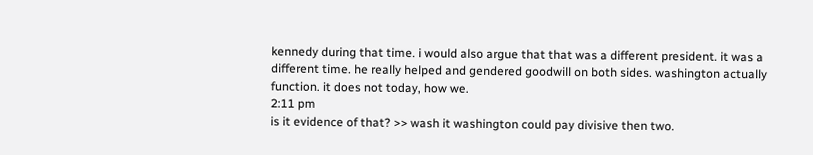kennedy during that time. i would also argue that that was a different president. it was a different time. he really helped and gendered goodwill on both sides. washington actually function. it does not today, how we.
2:11 pm
is it evidence of that? >> wash it washington could pay divisive then two.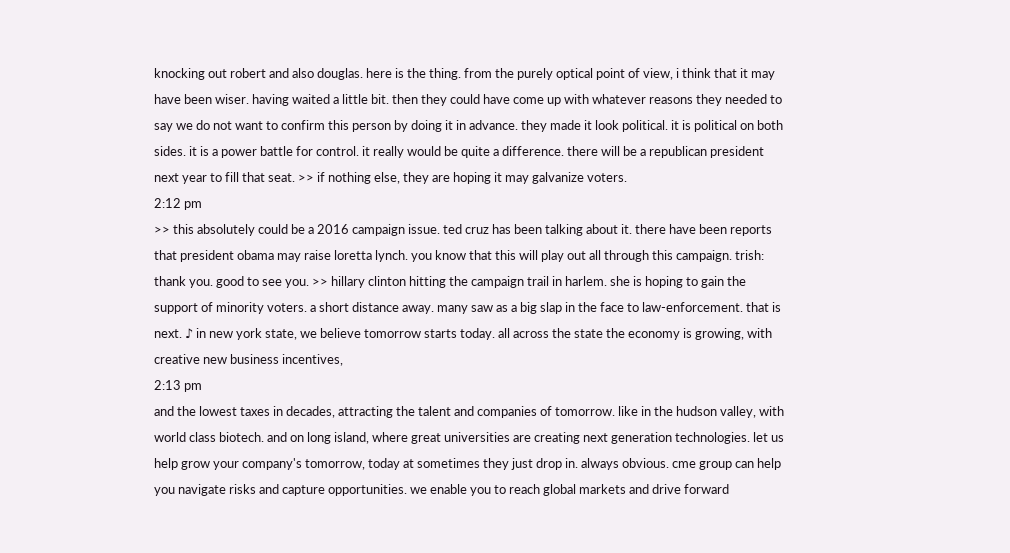knocking out robert and also douglas. here is the thing. from the purely optical point of view, i think that it may have been wiser. having waited a little bit. then they could have come up with whatever reasons they needed to say we do not want to confirm this person by doing it in advance. they made it look political. it is political on both sides. it is a power battle for control. it really would be quite a difference. there will be a republican president next year to fill that seat. >> if nothing else, they are hoping it may galvanize voters.
2:12 pm
>> this absolutely could be a 2016 campaign issue. ted cruz has been talking about it. there have been reports that president obama may raise loretta lynch. you know that this will play out all through this campaign. trish: thank you. good to see you. >> hillary clinton hitting the campaign trail in harlem. she is hoping to gain the support of minority voters. a short distance away. many saw as a big slap in the face to law-enforcement. that is next. ♪ in new york state, we believe tomorrow starts today. all across the state the economy is growing, with creative new business incentives,
2:13 pm
and the lowest taxes in decades, attracting the talent and companies of tomorrow. like in the hudson valley, with world class biotech. and on long island, where great universities are creating next generation technologies. let us help grow your company's tomorrow, today at sometimes they just drop in. always obvious. cme group can help you navigate risks and capture opportunities. we enable you to reach global markets and drive forward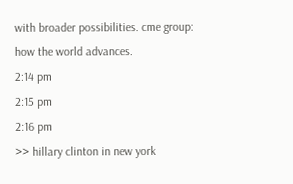with broader possibilities. cme group: how the world advances.
2:14 pm
2:15 pm
2:16 pm
>> hillary clinton in new york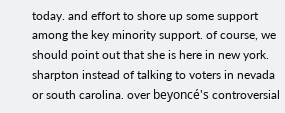today. and effort to shore up some support among the key minority support. of course, we should point out that she is here in new york. sharpton instead of talking to voters in nevada or south carolina. over beyoncé's controversial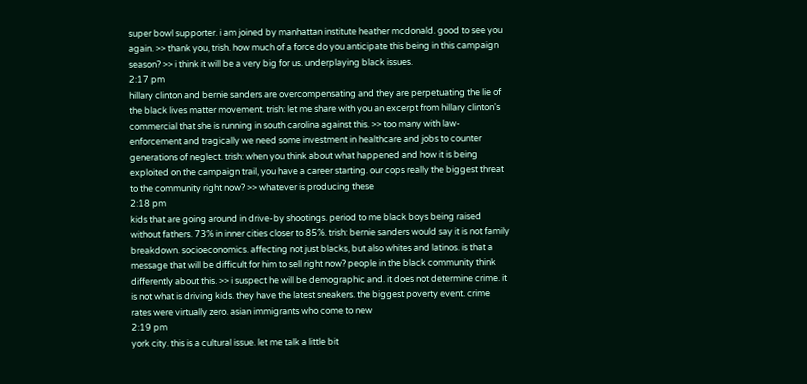super bowl supporter. i am joined by manhattan institute heather mcdonald. good to see you again. >> thank you, trish. how much of a force do you anticipate this being in this campaign season? >> i think it will be a very big for us. underplaying black issues.
2:17 pm
hillary clinton and bernie sanders are overcompensating and they are perpetuating the lie of the black lives matter movement. trish: let me share with you an excerpt from hillary clinton's commercial that she is running in south carolina against this. >> too many with law-enforcement and tragically we need some investment in healthcare and jobs to counter generations of neglect. trish: when you think about what happened and how it is being exploited on the campaign trail, you have a career starting. our cops really the biggest threat to the community right now? >> whatever is producing these
2:18 pm
kids that are going around in drive-by shootings. period to me black boys being raised without fathers. 73% in inner cities closer to 85%. trish: bernie sanders would say it is not family breakdown. socioeconomics. affecting not just blacks, but also whites and latinos. is that a message that will be difficult for him to sell right now? people in the black community think differently about this. >> i suspect he will be demographic and. it does not determine crime. it is not what is driving kids. they have the latest sneakers. the biggest poverty event. crime rates were virtually zero. asian immigrants who come to new
2:19 pm
york city. this is a cultural issue. let me talk a little bit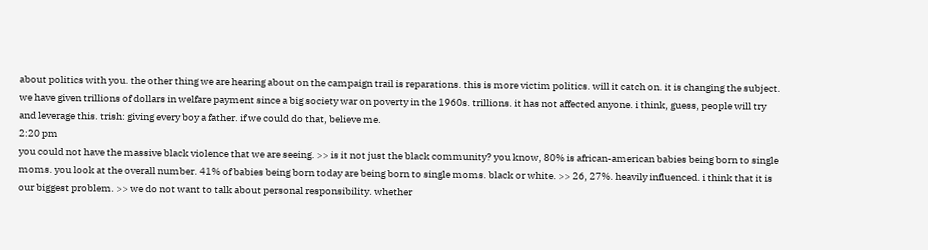about politics with you. the other thing we are hearing about on the campaign trail is reparations. this is more victim politics. will it catch on. it is changing the subject. we have given trillions of dollars in welfare payment since a big society war on poverty in the 1960s. trillions. it has not affected anyone. i think, guess, people will try and leverage this. trish: giving every boy a father. if we could do that, believe me.
2:20 pm
you could not have the massive black violence that we are seeing. >> is it not just the black community? you know, 80% is african-american babies being born to single moms. you look at the overall number. 41% of babies being born today are being born to single moms. black or white. >> 26, 27%. heavily influenced. i think that it is our biggest problem. >> we do not want to talk about personal responsibility. whether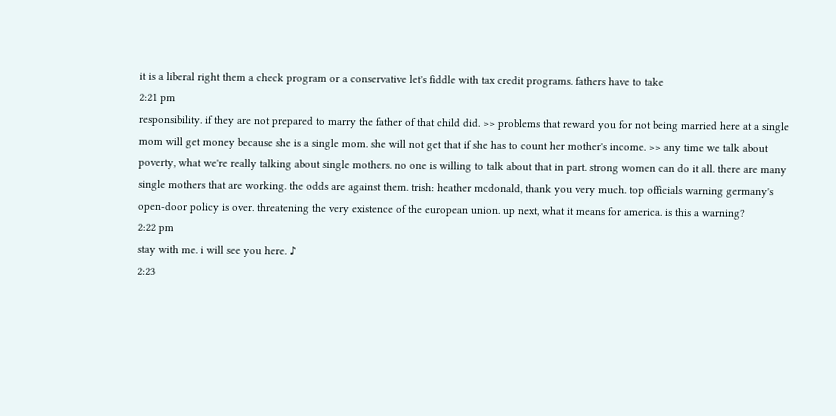it is a liberal right them a check program or a conservative let's fiddle with tax credit programs. fathers have to take
2:21 pm
responsibility. if they are not prepared to marry the father of that child did. >> problems that reward you for not being married here at a single mom will get money because she is a single mom. she will not get that if she has to count her mother's income. >> any time we talk about poverty, what we're really talking about single mothers. no one is willing to talk about that in part. strong women can do it all. there are many single mothers that are working. the odds are against them. trish: heather mcdonald, thank you very much. top officials warning germany's open-door policy is over. threatening the very existence of the european union. up next, what it means for america. is this a warning?
2:22 pm
stay with me. i will see you here. ♪
2:23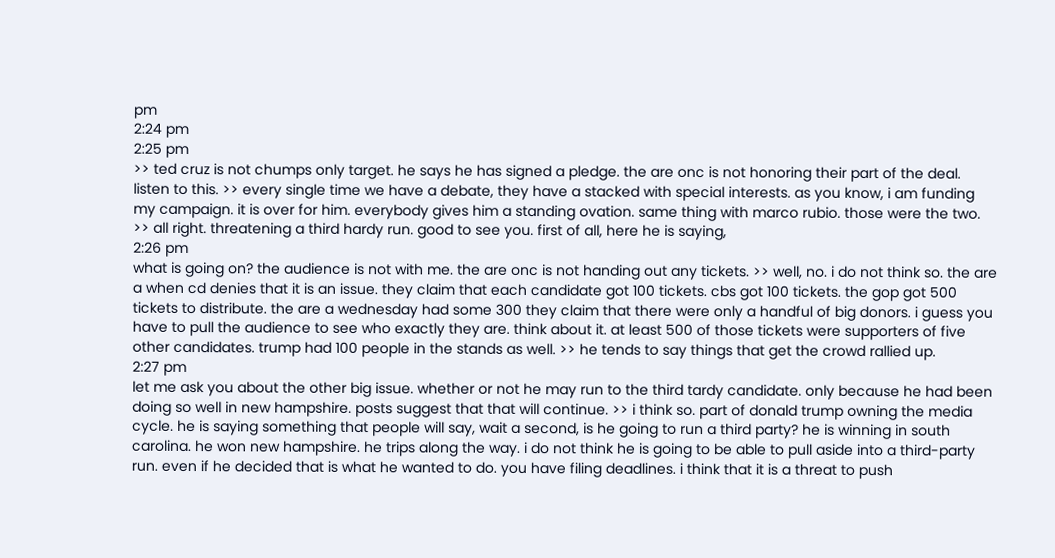pm
2:24 pm
2:25 pm
>> ted cruz is not chumps only target. he says he has signed a pledge. the are onc is not honoring their part of the deal. listen to this. >> every single time we have a debate, they have a stacked with special interests. as you know, i am funding my campaign. it is over for him. everybody gives him a standing ovation. same thing with marco rubio. those were the two. >> all right. threatening a third hardy run. good to see you. first of all, here he is saying,
2:26 pm
what is going on? the audience is not with me. the are onc is not handing out any tickets. >> well, no. i do not think so. the are a when cd denies that it is an issue. they claim that each candidate got 100 tickets. cbs got 100 tickets. the gop got 500 tickets to distribute. the are a wednesday had some 300 they claim that there were only a handful of big donors. i guess you have to pull the audience to see who exactly they are. think about it. at least 500 of those tickets were supporters of five other candidates. trump had 100 people in the stands as well. >> he tends to say things that get the crowd rallied up.
2:27 pm
let me ask you about the other big issue. whether or not he may run to the third tardy candidate. only because he had been doing so well in new hampshire. posts suggest that that will continue. >> i think so. part of donald trump owning the media cycle. he is saying something that people will say, wait a second, is he going to run a third party? he is winning in south carolina. he won new hampshire. he trips along the way. i do not think he is going to be able to pull aside into a third-party run. even if he decided that is what he wanted to do. you have filing deadlines. i think that it is a threat to push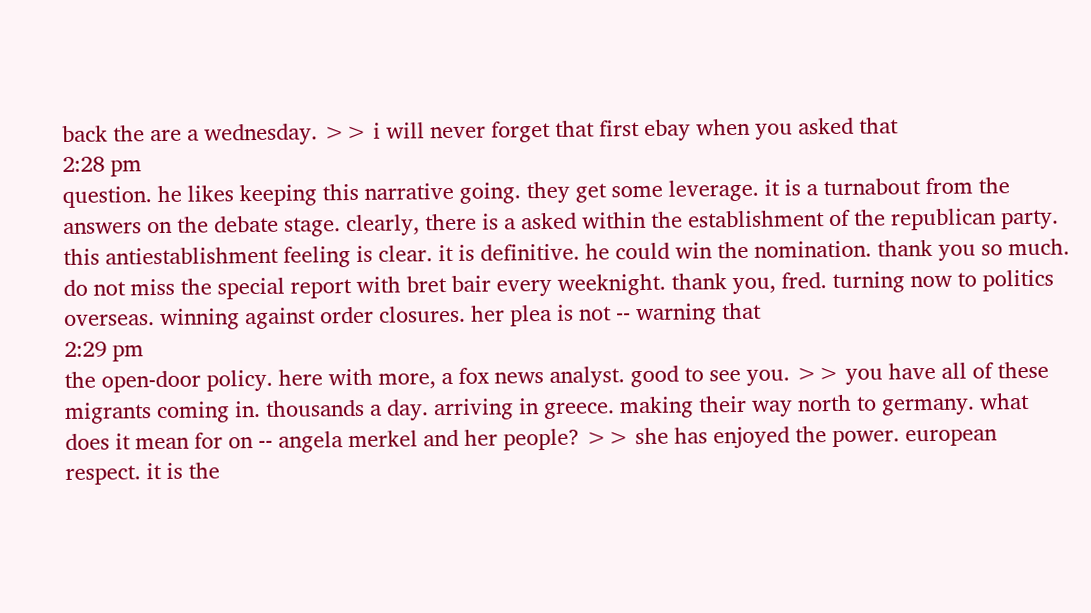back the are a wednesday. >> i will never forget that first ebay when you asked that
2:28 pm
question. he likes keeping this narrative going. they get some leverage. it is a turnabout from the answers on the debate stage. clearly, there is a asked within the establishment of the republican party. this antiestablishment feeling is clear. it is definitive. he could win the nomination. thank you so much. do not miss the special report with bret bair every weeknight. thank you, fred. turning now to politics overseas. winning against order closures. her plea is not -- warning that
2:29 pm
the open-door policy. here with more, a fox news analyst. good to see you. >> you have all of these migrants coming in. thousands a day. arriving in greece. making their way north to germany. what does it mean for on -- angela merkel and her people? >> she has enjoyed the power. european respect. it is the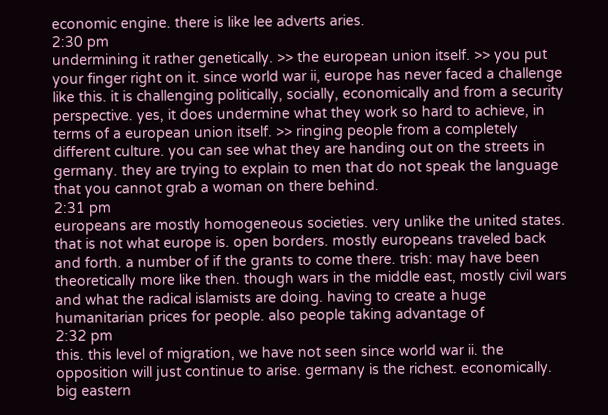economic engine. there is like lee adverts aries.
2:30 pm
undermining it rather genetically. >> the european union itself. >> you put your finger right on it. since world war ii, europe has never faced a challenge like this. it is challenging politically, socially, economically and from a security perspective. yes, it does undermine what they work so hard to achieve, in terms of a european union itself. >> ringing people from a completely different culture. you can see what they are handing out on the streets in germany. they are trying to explain to men that do not speak the language that you cannot grab a woman on there behind.
2:31 pm
europeans are mostly homogeneous societies. very unlike the united states. that is not what europe is. open borders. mostly europeans traveled back and forth. a number of if the grants to come there. trish: may have been theoretically more like then. though wars in the middle east, mostly civil wars and what the radical islamists are doing. having to create a huge humanitarian prices for people. also people taking advantage of
2:32 pm
this. this level of migration, we have not seen since world war ii. the opposition will just continue to arise. germany is the richest. economically. big eastern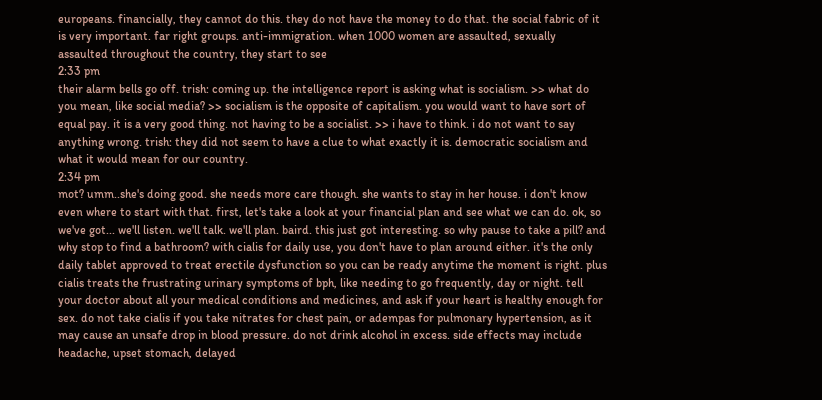europeans. financially, they cannot do this. they do not have the money to do that. the social fabric of it is very important. far right groups. anti-immigration. when 1000 women are assaulted, sexually assaulted throughout the country, they start to see
2:33 pm
their alarm bells go off. trish: coming up. the intelligence report is asking what is socialism. >> what do you mean, like social media? >> socialism is the opposite of capitalism. you would want to have sort of equal pay. it is a very good thing. not having to be a socialist. >> i have to think. i do not want to say anything wrong. trish: they did not seem to have a clue to what exactly it is. democratic socialism and what it would mean for our country.
2:34 pm
mot? umm..she's doing good. she needs more care though. she wants to stay in her house. i don't know even where to start with that. first, let's take a look at your financial plan and see what we can do. ok, so we've got... we'll listen. we'll talk. we'll plan. baird. this just got interesting. so why pause to take a pill? and why stop to find a bathroom? with cialis for daily use, you don't have to plan around either. it's the only daily tablet approved to treat erectile dysfunction so you can be ready anytime the moment is right. plus cialis treats the frustrating urinary symptoms of bph, like needing to go frequently, day or night. tell your doctor about all your medical conditions and medicines, and ask if your heart is healthy enough for sex. do not take cialis if you take nitrates for chest pain, or adempas for pulmonary hypertension, as it may cause an unsafe drop in blood pressure. do not drink alcohol in excess. side effects may include headache, upset stomach, delayed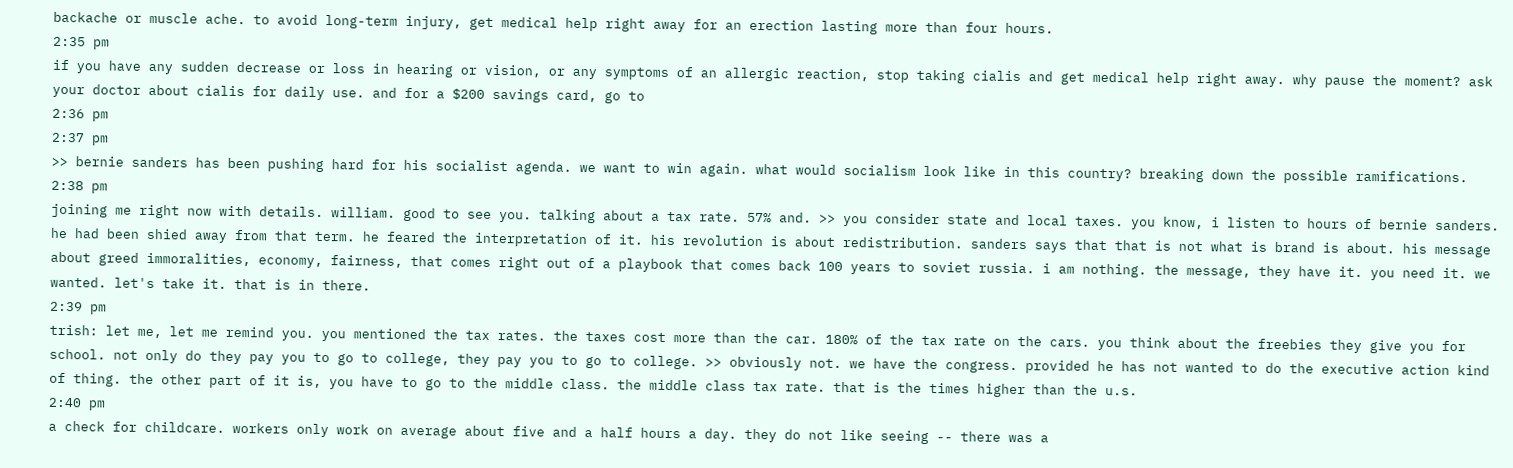backache or muscle ache. to avoid long-term injury, get medical help right away for an erection lasting more than four hours.
2:35 pm
if you have any sudden decrease or loss in hearing or vision, or any symptoms of an allergic reaction, stop taking cialis and get medical help right away. why pause the moment? ask your doctor about cialis for daily use. and for a $200 savings card, go to
2:36 pm
2:37 pm
>> bernie sanders has been pushing hard for his socialist agenda. we want to win again. what would socialism look like in this country? breaking down the possible ramifications.
2:38 pm
joining me right now with details. william. good to see you. talking about a tax rate. 57% and. >> you consider state and local taxes. you know, i listen to hours of bernie sanders. he had been shied away from that term. he feared the interpretation of it. his revolution is about redistribution. sanders says that that is not what is brand is about. his message about greed immoralities, economy, fairness, that comes right out of a playbook that comes back 100 years to soviet russia. i am nothing. the message, they have it. you need it. we wanted. let's take it. that is in there.
2:39 pm
trish: let me, let me remind you. you mentioned the tax rates. the taxes cost more than the car. 180% of the tax rate on the cars. you think about the freebies they give you for school. not only do they pay you to go to college, they pay you to go to college. >> obviously not. we have the congress. provided he has not wanted to do the executive action kind of thing. the other part of it is, you have to go to the middle class. the middle class tax rate. that is the times higher than the u.s.
2:40 pm
a check for childcare. workers only work on average about five and a half hours a day. they do not like seeing -- there was a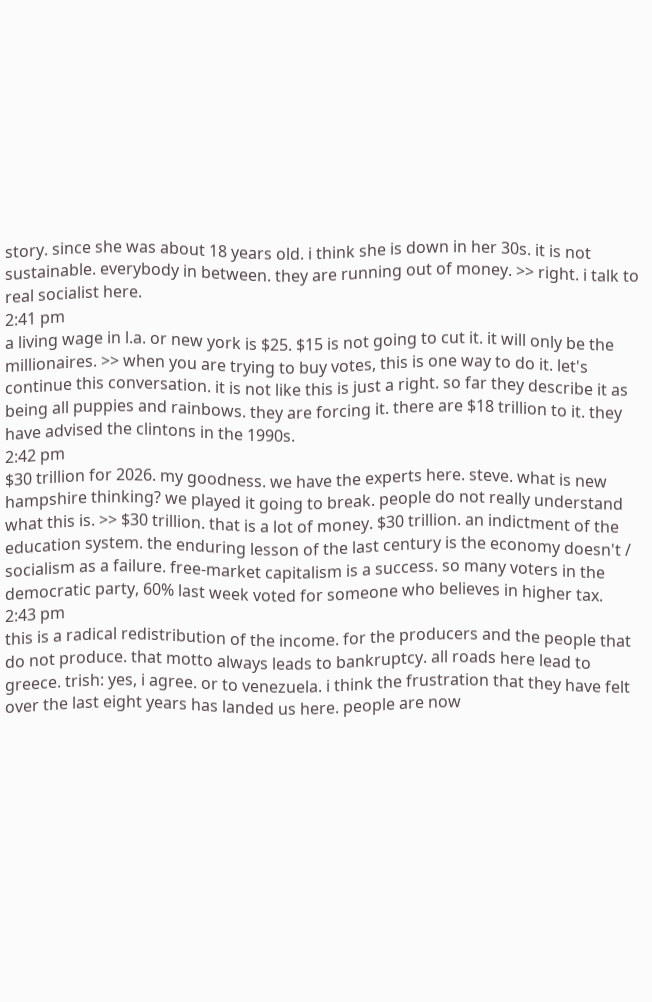story. since she was about 18 years old. i think she is down in her 30s. it is not sustainable. everybody in between. they are running out of money. >> right. i talk to real socialist here.
2:41 pm
a living wage in l.a. or new york is $25. $15 is not going to cut it. it will only be the millionaires. >> when you are trying to buy votes, this is one way to do it. let's continue this conversation. it is not like this is just a right. so far they describe it as being all puppies and rainbows. they are forcing it. there are $18 trillion to it. they have advised the clintons in the 1990s.
2:42 pm
$30 trillion for 2026. my goodness. we have the experts here. steve. what is new hampshire thinking? we played it going to break. people do not really understand what this is. >> $30 trillion. that is a lot of money. $30 trillion. an indictment of the education system. the enduring lesson of the last century is the economy doesn't / socialism as a failure. free-market capitalism is a success. so many voters in the democratic party, 60% last week voted for someone who believes in higher tax.
2:43 pm
this is a radical redistribution of the income. for the producers and the people that do not produce. that motto always leads to bankruptcy. all roads here lead to greece. trish: yes, i agree. or to venezuela. i think the frustration that they have felt over the last eight years has landed us here. people are now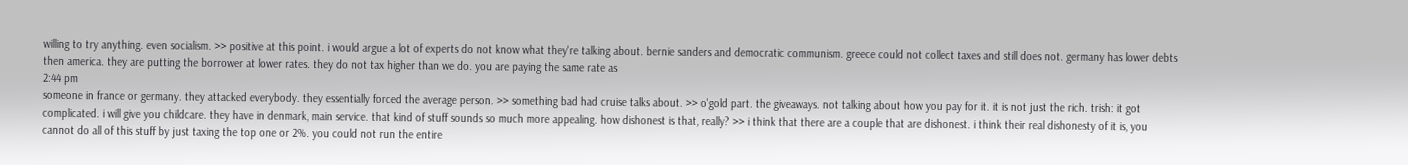willing to try anything. even socialism. >> positive at this point. i would argue a lot of experts do not know what they're talking about. bernie sanders and democratic communism. greece could not collect taxes and still does not. germany has lower debts then america. they are putting the borrower at lower rates. they do not tax higher than we do. you are paying the same rate as
2:44 pm
someone in france or germany. they attacked everybody. they essentially forced the average person. >> something bad had cruise talks about. >> o'gold part. the giveaways. not talking about how you pay for it. it is not just the rich. trish: it got complicated. i will give you childcare. they have in denmark, main service. that kind of stuff sounds so much more appealing. how dishonest is that, really? >> i think that there are a couple that are dishonest. i think their real dishonesty of it is, you cannot do all of this stuff by just taxing the top one or 2%. you could not run the entire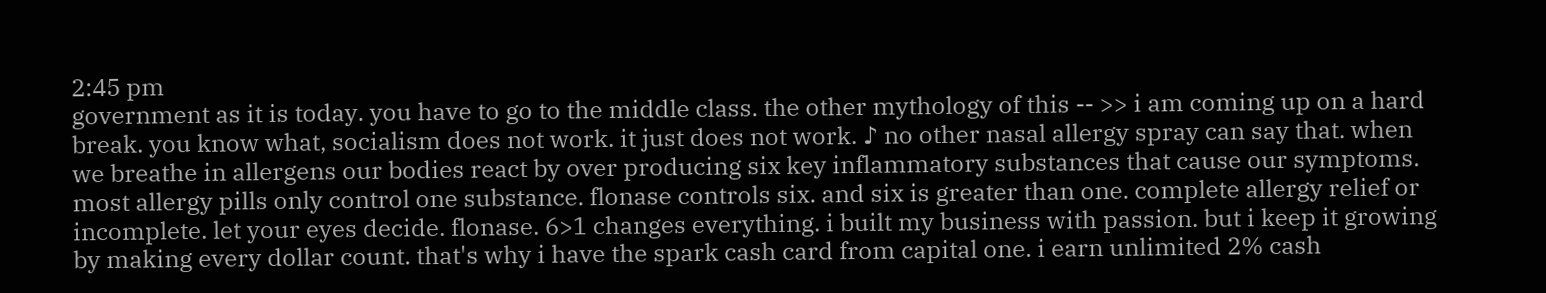2:45 pm
government as it is today. you have to go to the middle class. the other mythology of this -- >> i am coming up on a hard break. you know what, socialism does not work. it just does not work. ♪ no other nasal allergy spray can say that. when we breathe in allergens our bodies react by over producing six key inflammatory substances that cause our symptoms. most allergy pills only control one substance. flonase controls six. and six is greater than one. complete allergy relief or incomplete. let your eyes decide. flonase. 6>1 changes everything. i built my business with passion. but i keep it growing by making every dollar count. that's why i have the spark cash card from capital one. i earn unlimited 2% cash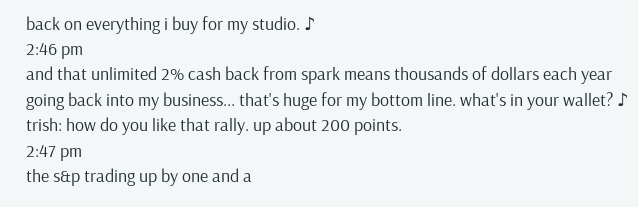back on everything i buy for my studio. ♪
2:46 pm
and that unlimited 2% cash back from spark means thousands of dollars each year going back into my business... that's huge for my bottom line. what's in your wallet? ♪ trish: how do you like that rally. up about 200 points.
2:47 pm
the s&p trading up by one and a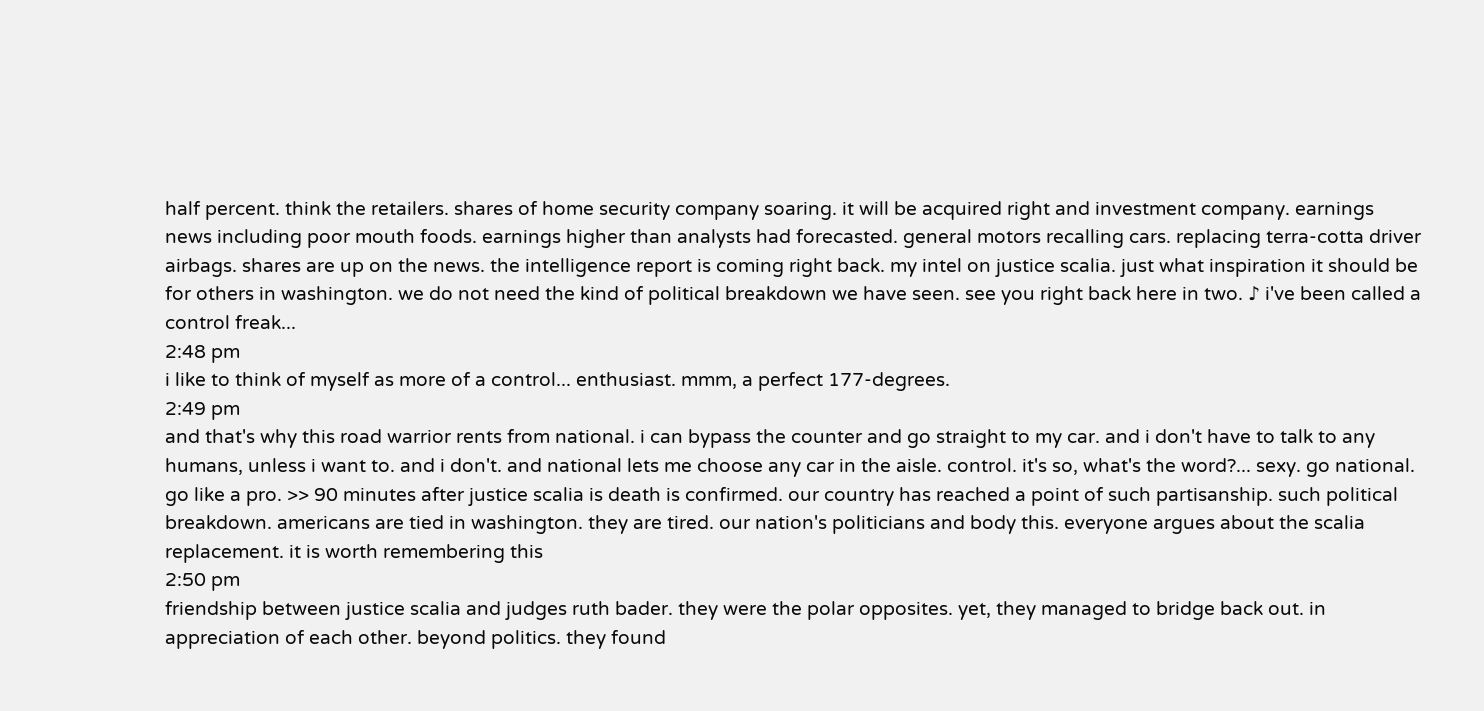half percent. think the retailers. shares of home security company soaring. it will be acquired right and investment company. earnings news including poor mouth foods. earnings higher than analysts had forecasted. general motors recalling cars. replacing terra-cotta driver airbags. shares are up on the news. the intelligence report is coming right back. my intel on justice scalia. just what inspiration it should be for others in washington. we do not need the kind of political breakdown we have seen. see you right back here in two. ♪ i've been called a control freak...
2:48 pm
i like to think of myself as more of a control... enthusiast. mmm, a perfect 177-degrees.
2:49 pm
and that's why this road warrior rents from national. i can bypass the counter and go straight to my car. and i don't have to talk to any humans, unless i want to. and i don't. and national lets me choose any car in the aisle. control. it's so, what's the word?... sexy. go national. go like a pro. >> 90 minutes after justice scalia is death is confirmed. our country has reached a point of such partisanship. such political breakdown. americans are tied in washington. they are tired. our nation's politicians and body this. everyone argues about the scalia replacement. it is worth remembering this
2:50 pm
friendship between justice scalia and judges ruth bader. they were the polar opposites. yet, they managed to bridge back out. in appreciation of each other. beyond politics. they found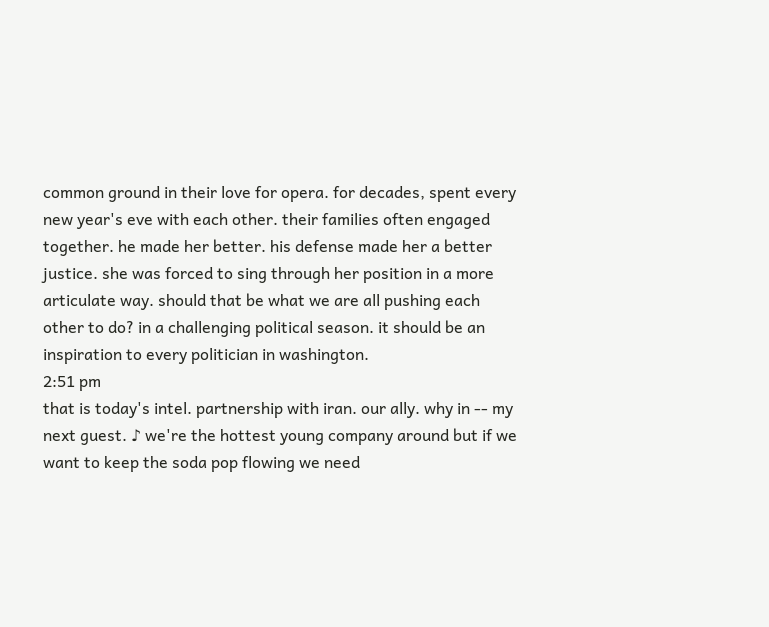common ground in their love for opera. for decades, spent every new year's eve with each other. their families often engaged together. he made her better. his defense made her a better justice. she was forced to sing through her position in a more articulate way. should that be what we are all pushing each other to do? in a challenging political season. it should be an inspiration to every politician in washington.
2:51 pm
that is today's intel. partnership with iran. our ally. why in -- my next guest. ♪ we're the hottest young company around but if we want to keep the soda pop flowing we need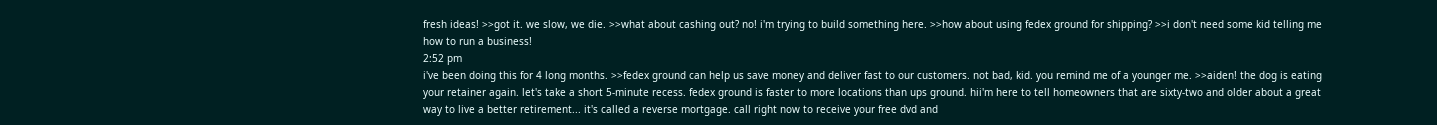fresh ideas! >>got it. we slow, we die. >>what about cashing out? no! i'm trying to build something here. >>how about using fedex ground for shipping? >>i don't need some kid telling me how to run a business!
2:52 pm
i've been doing this for 4 long months. >>fedex ground can help us save money and deliver fast to our customers. not bad, kid. you remind me of a younger me. >>aiden! the dog is eating your retainer again. let's take a short 5-minute recess. fedex ground is faster to more locations than ups ground. hii'm here to tell homeowners that are sixty-two and older about a great way to live a better retirement... it's called a reverse mortgage. call right now to receive your free dvd and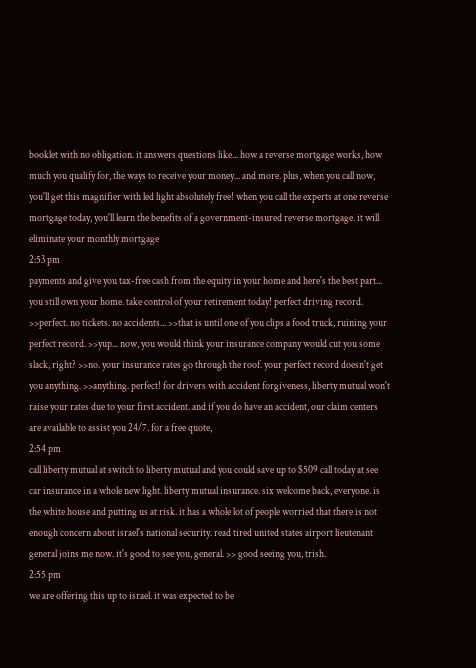booklet with no obligation. it answers questions like... how a reverse mortgage works, how much you qualify for, the ways to receive your money... and more. plus, when you call now, you'll get this magnifier with led light absolutely free! when you call the experts at one reverse mortgage today, you'll learn the benefits of a government-insured reverse mortgage. it will eliminate your monthly mortgage
2:53 pm
payments and give you tax-free cash from the equity in your home and here's the best part... you still own your home. take control of your retirement today! perfect driving record. >>perfect. no tickets. no accidents... >>that is until one of you clips a food truck, ruining your perfect record. >>yup... now, you would think your insurance company would cut you some slack, right? >>no. your insurance rates go through the roof. your perfect record doesn't get you anything. >>anything. perfect! for drivers with accident forgiveness, liberty mutual won't raise your rates due to your first accident. and if you do have an accident, our claim centers are available to assist you 24/7. for a free quote,
2:54 pm
call liberty mutual at switch to liberty mutual and you could save up to $509 call today at see car insurance in a whole new light. liberty mutual insurance. six welcome back, everyone. is the white house and putting us at risk. it has a whole lot of people worried that there is not enough concern about israel's national security. read tired united states airport lieutenant general joins me now. it's good to see you, general. >> good seeing you, trish.
2:55 pm
we are offering this up to israel. it was expected to be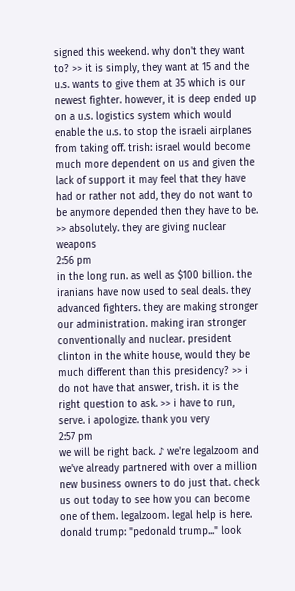signed this weekend. why don't they want to? >> it is simply, they want at 15 and the u.s. wants to give them at 35 which is our newest fighter. however, it is deep ended up on a u.s. logistics system which would enable the u.s. to stop the israeli airplanes from taking off. trish: israel would become much more dependent on us and given the lack of support it may feel that they have had or rather not add, they do not want to be anymore depended then they have to be. >> absolutely. they are giving nuclear weapons
2:56 pm
in the long run. as well as $100 billion. the iranians have now used to seal deals. they advanced fighters. they are making stronger our administration. making iran stronger conventionally and nuclear. president clinton in the white house, would they be much different than this presidency? >> i do not have that answer, trish. it is the right question to ask. >> i have to run, serve. i apologize. thank you very
2:57 pm
we will be right back. ♪ we're legalzoom and we've already partnered with over a million new business owners to do just that. check us out today to see how you can become one of them. legalzoom. legal help is here. donald trump: "pedonald trump..." look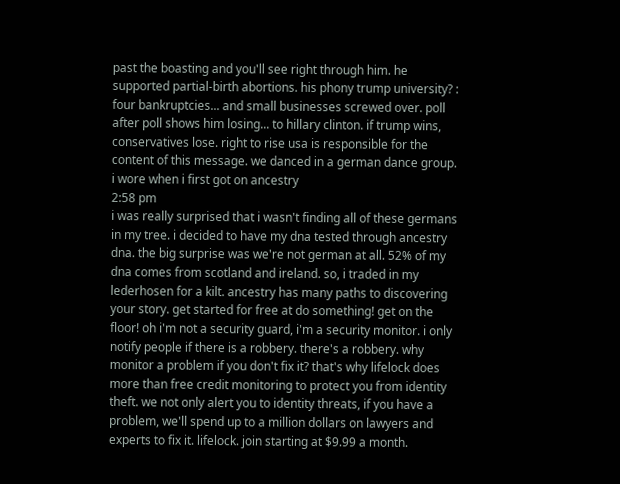past the boasting and you'll see right through him. he supported partial-birth abortions. his phony trump university? : four bankruptcies... and small businesses screwed over. poll after poll shows him losing... to hillary clinton. if trump wins, conservatives lose. right to rise usa is responsible for the content of this message. we danced in a german dance group. i wore when i first got on ancestry
2:58 pm
i was really surprised that i wasn't finding all of these germans in my tree. i decided to have my dna tested through ancestry dna. the big surprise was we're not german at all. 52% of my dna comes from scotland and ireland. so, i traded in my lederhosen for a kilt. ancestry has many paths to discovering your story. get started for free at do something! get on the floor! oh i'm not a security guard, i'm a security monitor. i only notify people if there is a robbery. there's a robbery. why monitor a problem if you don't fix it? that's why lifelock does more than free credit monitoring to protect you from identity theft. we not only alert you to identity threats, if you have a problem, we'll spend up to a million dollars on lawyers and experts to fix it. lifelock. join starting at $9.99 a month.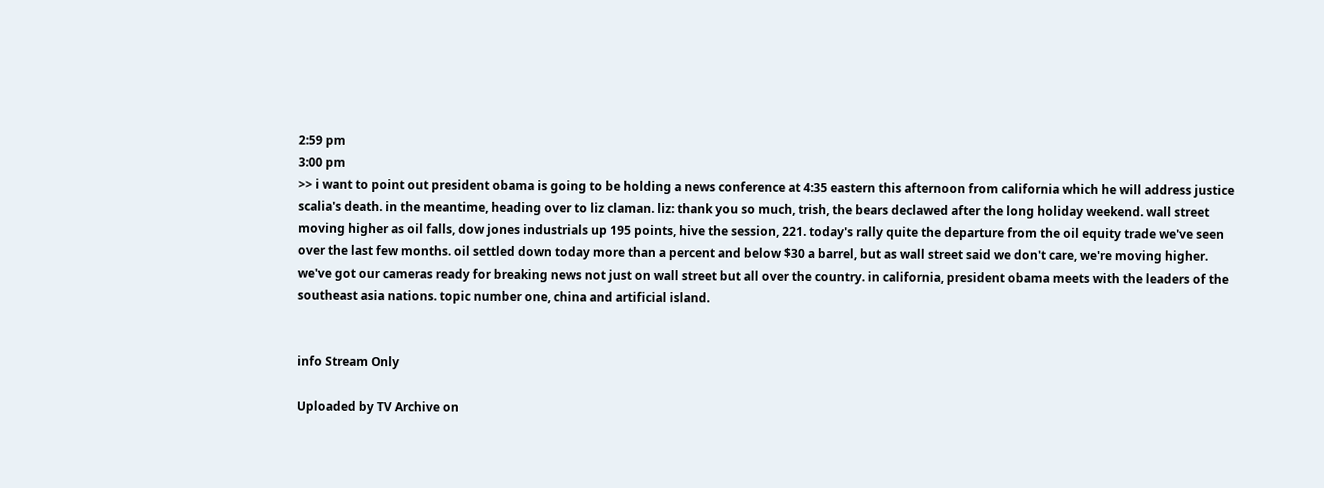2:59 pm
3:00 pm
>> i want to point out president obama is going to be holding a news conference at 4:35 eastern this afternoon from california which he will address justice scalia's death. in the meantime, heading over to liz claman. liz: thank you so much, trish, the bears declawed after the long holiday weekend. wall street moving higher as oil falls, dow jones industrials up 195 points, hive the session, 221. today's rally quite the departure from the oil equity trade we've seen over the last few months. oil settled down today more than a percent and below $30 a barrel, but as wall street said we don't care, we're moving higher. we've got our cameras ready for breaking news not just on wall street but all over the country. in california, president obama meets with the leaders of the southeast asia nations. topic number one, china and artificial island.


info Stream Only

Uploaded by TV Archive on